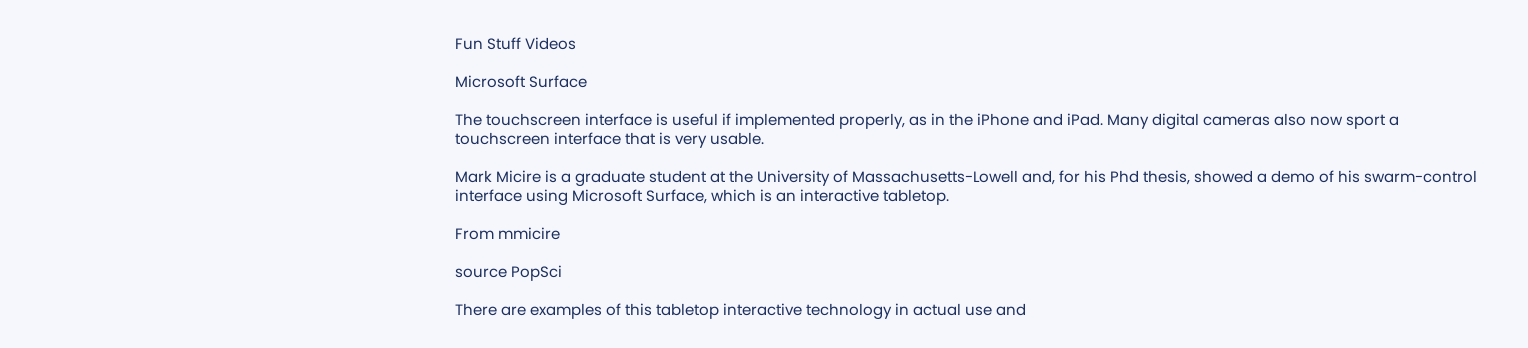Fun Stuff Videos

Microsoft Surface

The touchscreen interface is useful if implemented properly, as in the iPhone and iPad. Many digital cameras also now sport a touchscreen interface that is very usable.

Mark Micire is a graduate student at the University of Massachusetts-Lowell and, for his Phd thesis, showed a demo of his swarm-control interface using Microsoft Surface, which is an interactive tabletop.

From mmicire

source PopSci

There are examples of this tabletop interactive technology in actual use and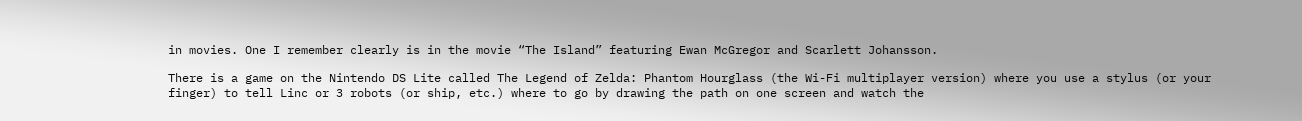in movies. One I remember clearly is in the movie “The Island” featuring Ewan McGregor and Scarlett Johansson.

There is a game on the Nintendo DS Lite called The Legend of Zelda: Phantom Hourglass (the Wi-Fi multiplayer version) where you use a stylus (or your finger) to tell Linc or 3 robots (or ship, etc.) where to go by drawing the path on one screen and watch the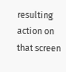resulting action on that screen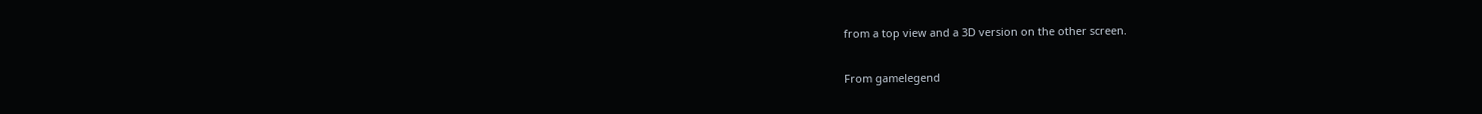from a top view and a 3D version on the other screen.

From gamelegend